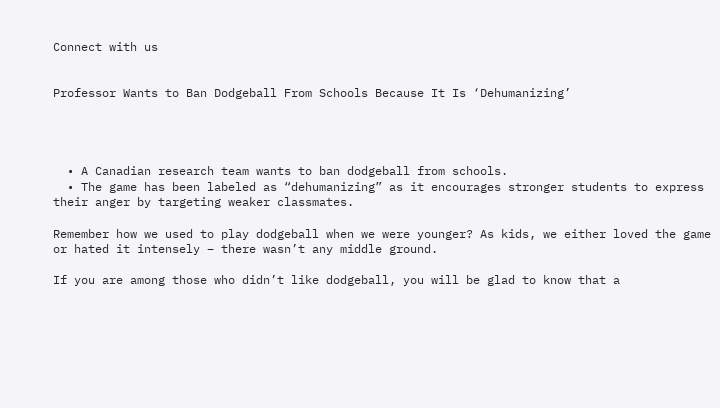Connect with us


Professor Wants to Ban Dodgeball From Schools Because It Is ‘Dehumanizing’




  • A Canadian research team wants to ban dodgeball from schools.
  • The game has been labeled as “dehumanizing” as it encourages stronger students to express their anger by targeting weaker classmates.

Remember how we used to play dodgeball when we were younger? As kids, we either loved the game or hated it intensely – there wasn’t any middle ground.

If you are among those who didn’t like dodgeball, you will be glad to know that a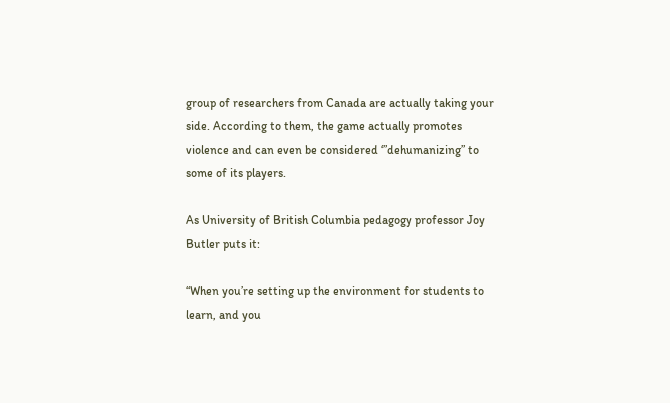group of researchers from Canada are actually taking your side. According to them, the game actually promotes violence and can even be considered ‘”dehumanizing” to some of its players.

As University of British Columbia pedagogy professor Joy Butler puts it:

“When you’re setting up the environment for students to learn, and you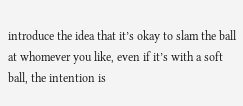introduce the idea that it’s okay to slam the ball at whomever you like, even if it’s with a soft ball, the intention is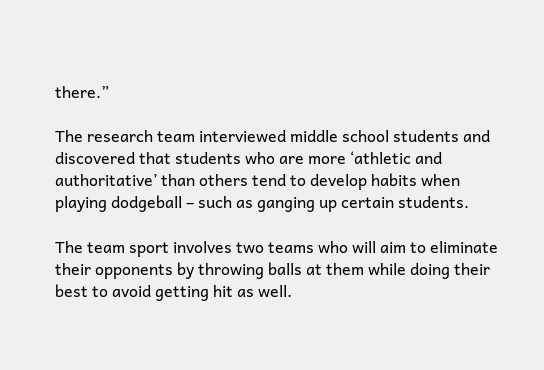there.”

The research team interviewed middle school students and discovered that students who are more ‘athletic and authoritative’ than others tend to develop habits when playing dodgeball – such as ganging up certain students.

The team sport involves two teams who will aim to eliminate their opponents by throwing balls at them while doing their best to avoid getting hit as well.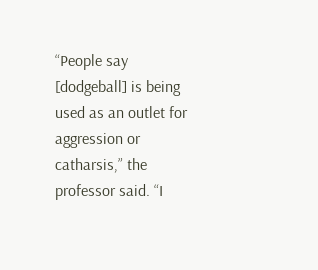“People say [dodgeball] is being used as an outlet for aggression or catharsis,” the professor said. “I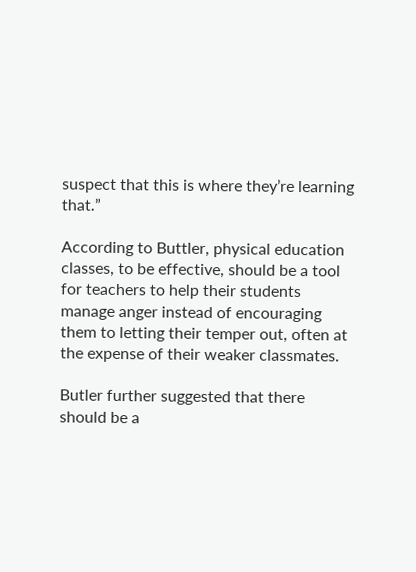suspect that this is where they’re learning that.”

According to Buttler, physical education classes, to be effective, should be a tool for teachers to help their students manage anger instead of encouraging them to letting their temper out, often at the expense of their weaker classmates.

Butler further suggested that there should be a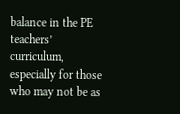balance in the PE teachers’ curriculum, especially for those who may not be as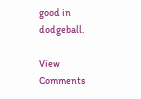good in dodgeball.

View Comments